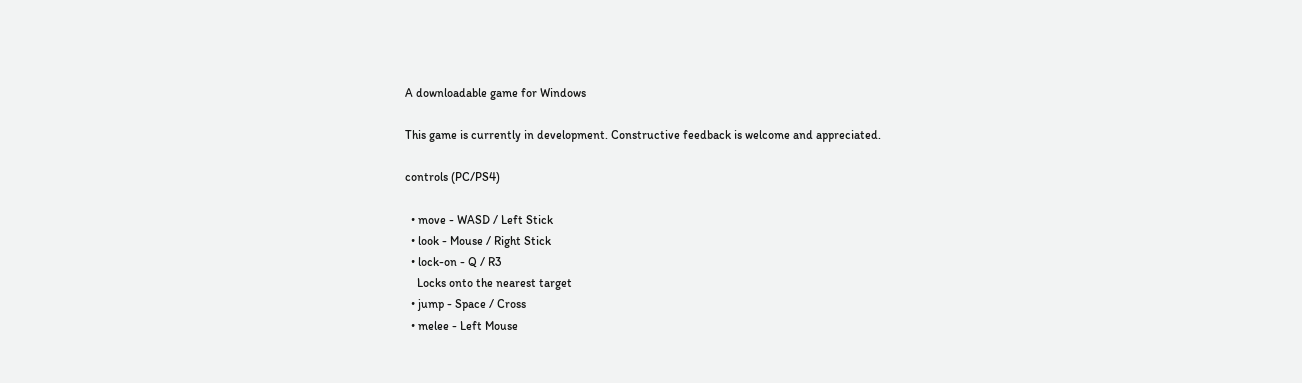A downloadable game for Windows

This game is currently in development. Constructive feedback is welcome and appreciated.

controls (PC/PS4)

  • move - WASD / Left Stick
  • look - Mouse / Right Stick
  • lock-on - Q / R3
    Locks onto the nearest target
  • jump - Space / Cross
  • melee - Left Mouse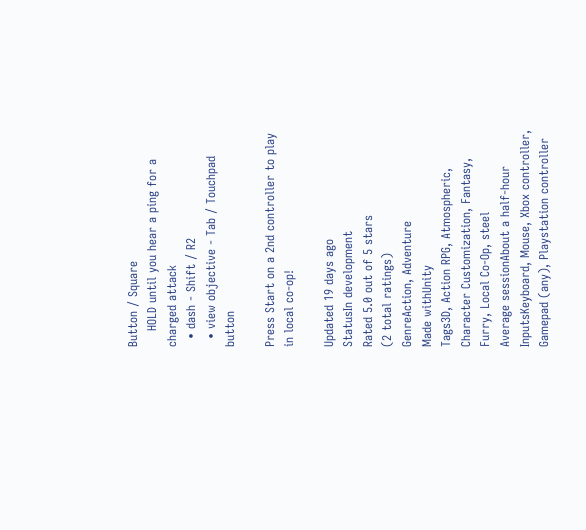Button / Square
    HOLD until you hear a ping for a charged attack
  • dash - Shift / R2
  • view objective - Tab / Touchpad button

Press Start on a 2nd controller to play in local co-op!

Updated 19 days ago
StatusIn development
Rated 5.0 out of 5 stars
(2 total ratings)
GenreAction, Adventure
Made withUnity
Tags3D, Action RPG, Atmospheric, Character Customization, Fantasy, Furry, Local Co-Op, steel
Average sessionAbout a half-hour
InputsKeyboard, Mouse, Xbox controller, Gamepad (any), Playstation controller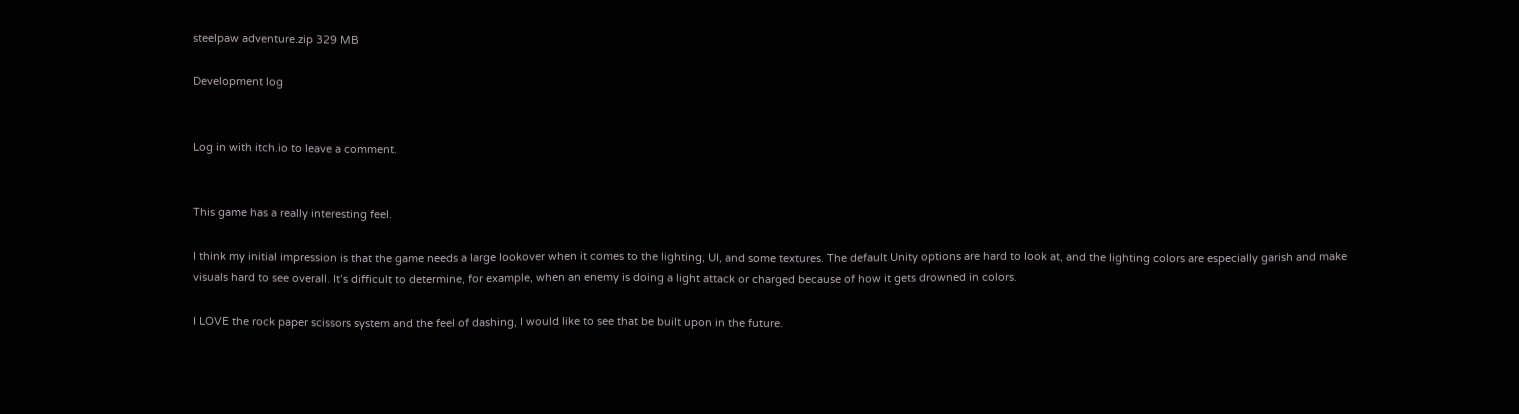steelpaw adventure.zip 329 MB

Development log


Log in with itch.io to leave a comment.


This game has a really interesting feel.

I think my initial impression is that the game needs a large lookover when it comes to the lighting, UI, and some textures. The default Unity options are hard to look at, and the lighting colors are especially garish and make visuals hard to see overall. It’s difficult to determine, for example, when an enemy is doing a light attack or charged because of how it gets drowned in colors.

I LOVE the rock paper scissors system and the feel of dashing, I would like to see that be built upon in the future.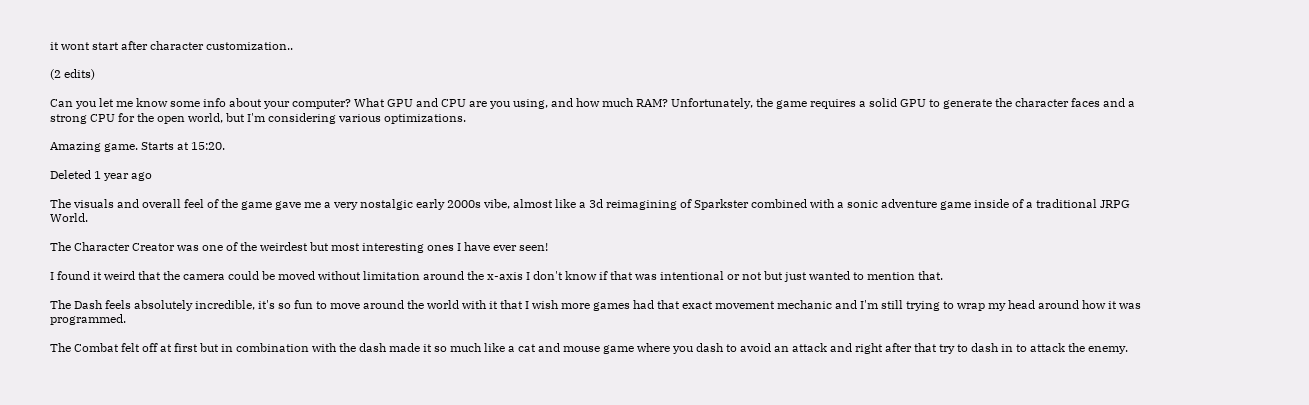it wont start after character customization..

(2 edits)

Can you let me know some info about your computer? What GPU and CPU are you using, and how much RAM? Unfortunately, the game requires a solid GPU to generate the character faces and a strong CPU for the open world, but I'm considering various optimizations.

Amazing game. Starts at 15:20.

Deleted 1 year ago

The visuals and overall feel of the game gave me a very nostalgic early 2000s vibe, almost like a 3d reimagining of Sparkster combined with a sonic adventure game inside of a traditional JRPG World.

The Character Creator was one of the weirdest but most interesting ones I have ever seen!

I found it weird that the camera could be moved without limitation around the x-axis I don't know if that was intentional or not but just wanted to mention that.

The Dash feels absolutely incredible, it's so fun to move around the world with it that I wish more games had that exact movement mechanic and I'm still trying to wrap my head around how it was programmed.

The Combat felt off at first but in combination with the dash made it so much like a cat and mouse game where you dash to avoid an attack and right after that try to dash in to attack the enemy.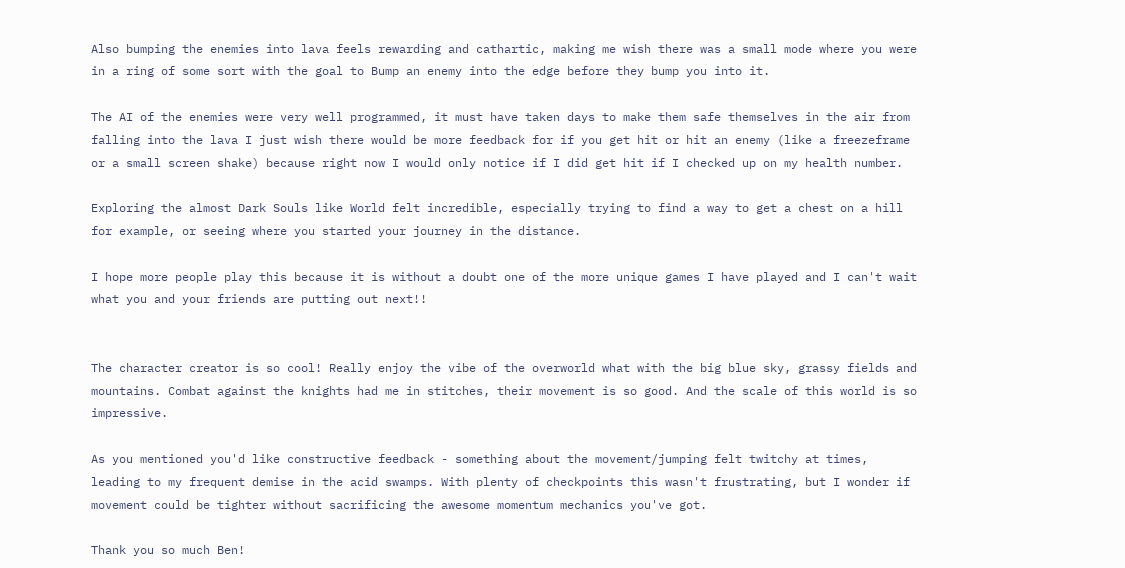Also bumping the enemies into lava feels rewarding and cathartic, making me wish there was a small mode where you were in a ring of some sort with the goal to Bump an enemy into the edge before they bump you into it.

The AI of the enemies were very well programmed, it must have taken days to make them safe themselves in the air from falling into the lava I just wish there would be more feedback for if you get hit or hit an enemy (like a freezeframe or a small screen shake) because right now I would only notice if I did get hit if I checked up on my health number.

Exploring the almost Dark Souls like World felt incredible, especially trying to find a way to get a chest on a hill for example, or seeing where you started your journey in the distance.

I hope more people play this because it is without a doubt one of the more unique games I have played and I can't wait what you and your friends are putting out next!!


The character creator is so cool! Really enjoy the vibe of the overworld what with the big blue sky, grassy fields and mountains. Combat against the knights had me in stitches, their movement is so good. And the scale of this world is so impressive.

As you mentioned you'd like constructive feedback - something about the movement/jumping felt twitchy at times, leading to my frequent demise in the acid swamps. With plenty of checkpoints this wasn't frustrating, but I wonder if movement could be tighter without sacrificing the awesome momentum mechanics you've got.

Thank you so much Ben!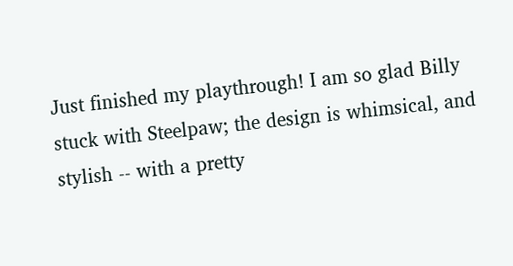Just finished my playthrough! I am so glad Billy stuck with Steelpaw; the design is whimsical, and stylish -- with a pretty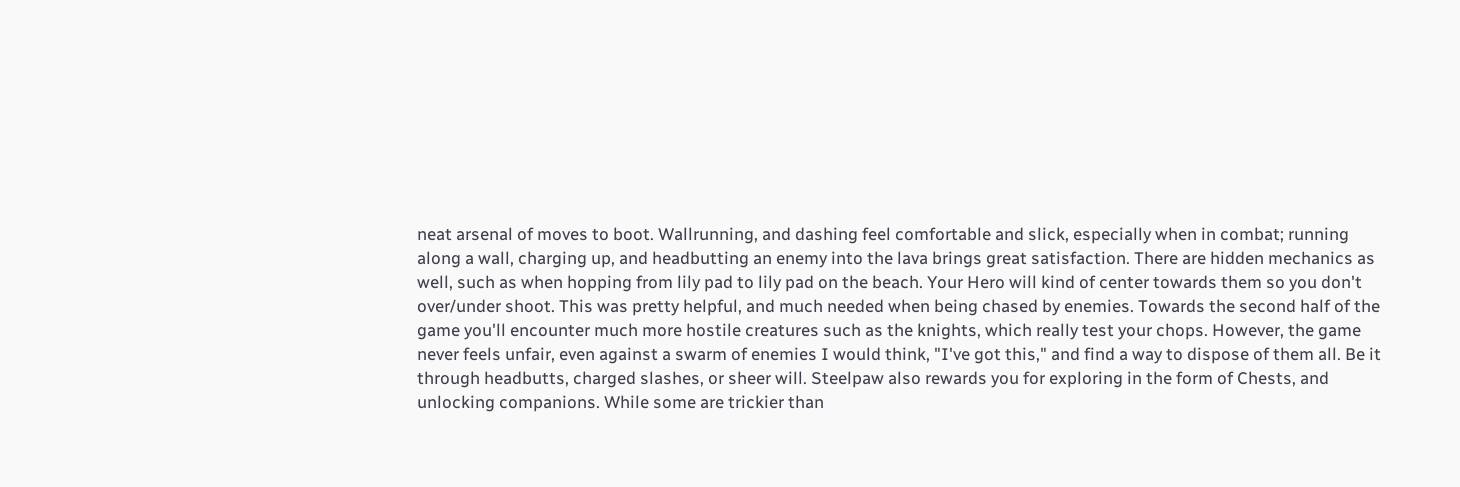neat arsenal of moves to boot. Wallrunning, and dashing feel comfortable and slick, especially when in combat; running along a wall, charging up, and headbutting an enemy into the lava brings great satisfaction. There are hidden mechanics as well, such as when hopping from lily pad to lily pad on the beach. Your Hero will kind of center towards them so you don't over/under shoot. This was pretty helpful, and much needed when being chased by enemies. Towards the second half of the game you'll encounter much more hostile creatures such as the knights, which really test your chops. However, the game never feels unfair, even against a swarm of enemies I would think, "I've got this," and find a way to dispose of them all. Be it through headbutts, charged slashes, or sheer will. Steelpaw also rewards you for exploring in the form of Chests, and unlocking companions. While some are trickier than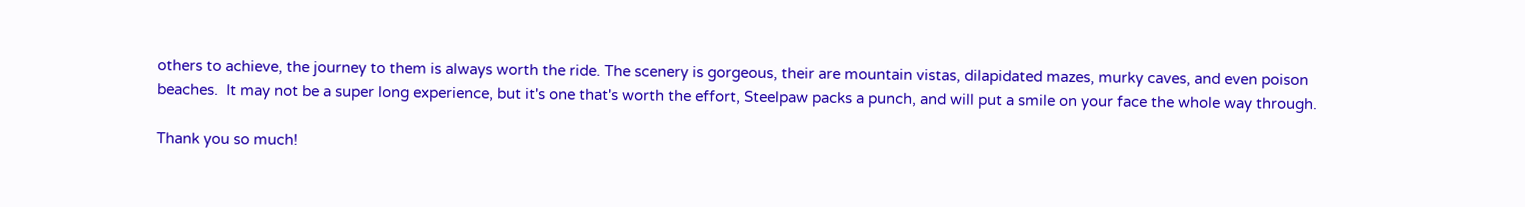others to achieve, the journey to them is always worth the ride. The scenery is gorgeous, their are mountain vistas, dilapidated mazes, murky caves, and even poison beaches.  It may not be a super long experience, but it's one that's worth the effort, Steelpaw packs a punch, and will put a smile on your face the whole way through.

Thank you so much!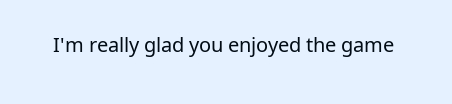I'm really glad you enjoyed the game